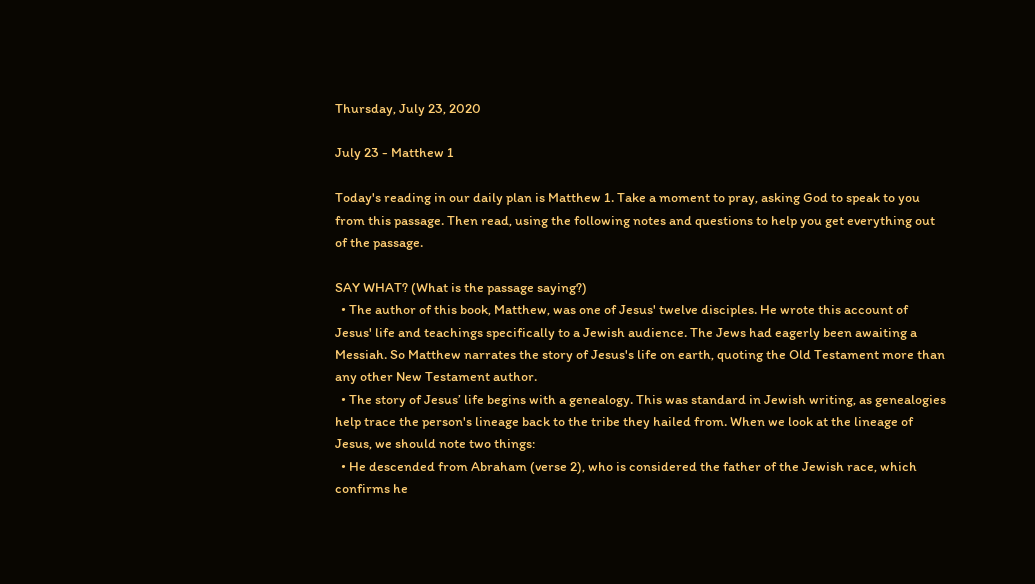Thursday, July 23, 2020

July 23 - Matthew 1

Today's reading in our daily plan is Matthew 1. Take a moment to pray, asking God to speak to you from this passage. Then read, using the following notes and questions to help you get everything out of the passage.

SAY WHAT? (What is the passage saying?)
  • The author of this book, Matthew, was one of Jesus' twelve disciples. He wrote this account of Jesus' life and teachings specifically to a Jewish audience. The Jews had eagerly been awaiting a Messiah. So Matthew narrates the story of Jesus's life on earth, quoting the Old Testament more than any other New Testament author.
  • The story of Jesus’ life begins with a genealogy. This was standard in Jewish writing, as genealogies help trace the person's lineage back to the tribe they hailed from. When we look at the lineage of Jesus, we should note two things:
  • He descended from Abraham (verse 2), who is considered the father of the Jewish race, which confirms he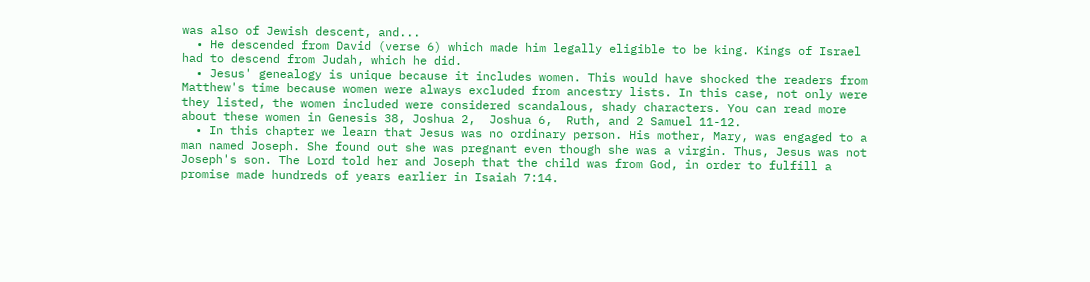was also of Jewish descent, and...
  • He descended from David (verse 6) which made him legally eligible to be king. Kings of Israel had to descend from Judah, which he did.
  • Jesus' genealogy is unique because it includes women. This would have shocked the readers from Matthew's time because women were always excluded from ancestry lists. In this case, not only were they listed, the women included were considered scandalous, shady characters. You can read more about these women in Genesis 38, Joshua 2,  Joshua 6,  Ruth, and 2 Samuel 11-12.
  • In this chapter we learn that Jesus was no ordinary person. His mother, Mary, was engaged to a man named Joseph. She found out she was pregnant even though she was a virgin. Thus, Jesus was not Joseph's son. The Lord told her and Joseph that the child was from God, in order to fulfill a promise made hundreds of years earlier in Isaiah 7:14.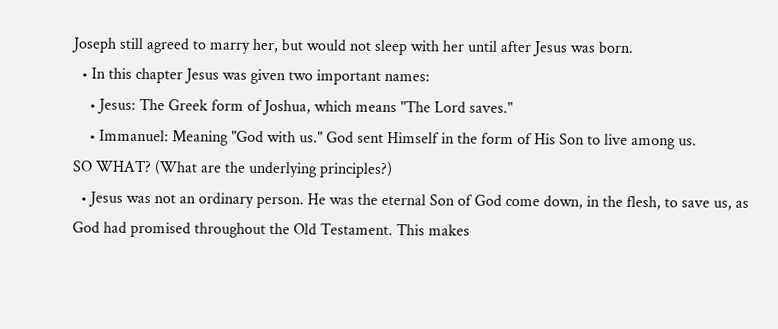Joseph still agreed to marry her, but would not sleep with her until after Jesus was born.
  • In this chapter Jesus was given two important names:
    • Jesus: The Greek form of Joshua, which means "The Lord saves."
    • Immanuel: Meaning "God with us." God sent Himself in the form of His Son to live among us.
SO WHAT? (What are the underlying principles?)
  • Jesus was not an ordinary person. He was the eternal Son of God come down, in the flesh, to save us, as God had promised throughout the Old Testament. This makes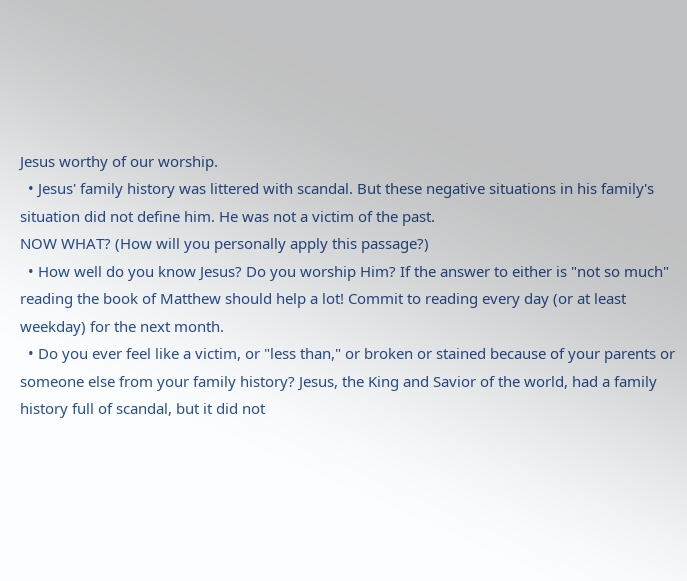Jesus worthy of our worship.
  • Jesus' family history was littered with scandal. But these negative situations in his family's situation did not define him. He was not a victim of the past.
NOW WHAT? (How will you personally apply this passage?)
  • How well do you know Jesus? Do you worship Him? If the answer to either is "not so much" reading the book of Matthew should help a lot! Commit to reading every day (or at least weekday) for the next month.
  • Do you ever feel like a victim, or "less than," or broken or stained because of your parents or someone else from your family history? Jesus, the King and Savior of the world, had a family history full of scandal, but it did not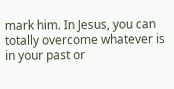mark him. In Jesus, you can totally overcome whatever is in your past or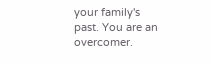your family's past. You are an overcomer.